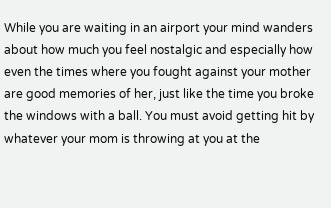While you are waiting in an airport your mind wanders about how much you feel nostalgic and especially how even the times where you fought against your mother are good memories of her, just like the time you broke the windows with a ball. You must avoid getting hit by whatever your mom is throwing at you at the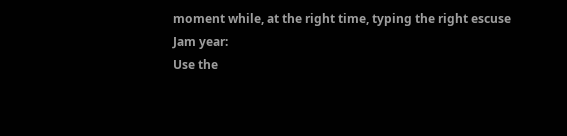moment while, at the right time, typing the right escuse
Jam year:
Use the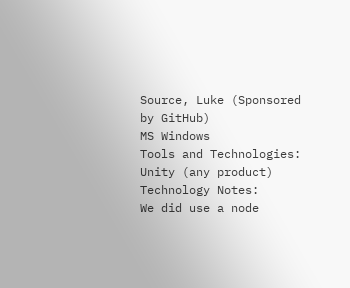Source, Luke (Sponsored by GitHub)
MS Windows
Tools and Technologies:
Unity (any product)
Technology Notes:
We did use a node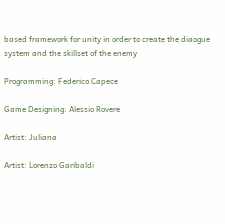based framework for unity in order to create the diaogue system and the skillset of the enemy

Programming: Federico Capece

Game Designing: Alessio Rovere

Artist: Juliana

Artist: Lorenzo Garibaldi